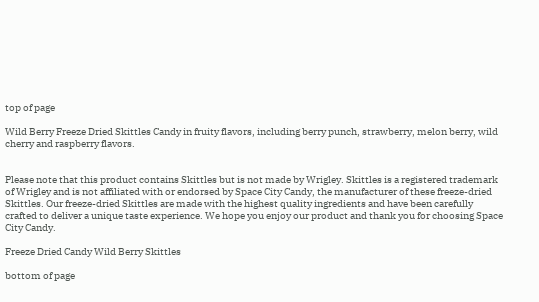top of page

Wild Berry Freeze Dried Skittles Candy in fruity flavors, including berry punch, strawberry, melon berry, wild cherry and raspberry flavors.


Please note that this product contains Skittles but is not made by Wrigley. Skittles is a registered trademark of Wrigley and is not affiliated with or endorsed by Space City Candy, the manufacturer of these freeze-dried Skittles. Our freeze-dried Skittles are made with the highest quality ingredients and have been carefully crafted to deliver a unique taste experience. We hope you enjoy our product and thank you for choosing Space City Candy.

Freeze Dried Candy Wild Berry Skittles

bottom of page